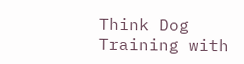Think Dog Training with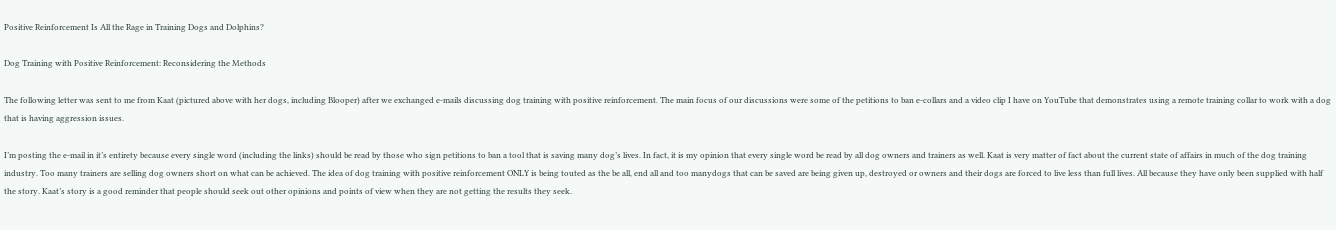Positive Reinforcement Is All the Rage in Training Dogs and Dolphins?

Dog Training with Positive Reinforcement: Reconsidering the Methods

The following letter was sent to me from Kaat (pictured above with her dogs, including Blooper) after we exchanged e-mails discussing dog training with positive reinforcement. The main focus of our discussions were some of the petitions to ban e-collars and a video clip I have on YouTube that demonstrates using a remote training collar to work with a dog that is having aggression issues.

I’m posting the e-mail in it’s entirety because every single word (including the links) should be read by those who sign petitions to ban a tool that is saving many dog’s lives. In fact, it is my opinion that every single word be read by all dog owners and trainers as well. Kaat is very matter of fact about the current state of affairs in much of the dog training industry. Too many trainers are selling dog owners short on what can be achieved. The idea of dog training with positive reinforcement ONLY is being touted as the be all, end all and too manydogs that can be saved are being given up, destroyed or owners and their dogs are forced to live less than full lives. All because they have only been supplied with half the story. Kaat’s story is a good reminder that people should seek out other opinions and points of view when they are not getting the results they seek.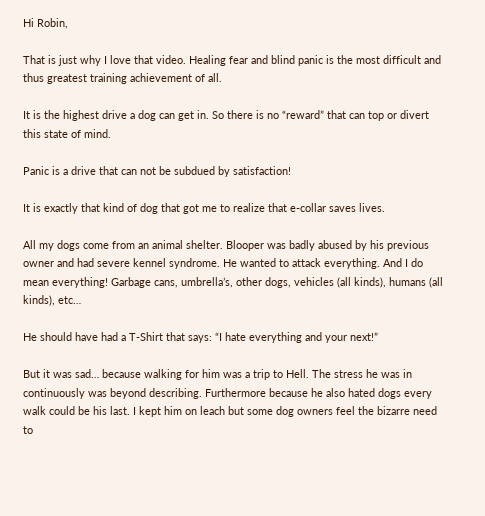Hi Robin,

That is just why I love that video. Healing fear and blind panic is the most difficult and thus greatest training achievement of all.

It is the highest drive a dog can get in. So there is no “reward” that can top or divert this state of mind.

Panic is a drive that can not be subdued by satisfaction!

It is exactly that kind of dog that got me to realize that e-collar saves lives.

All my dogs come from an animal shelter. Blooper was badly abused by his previous owner and had severe kennel syndrome. He wanted to attack everything. And I do mean everything! Garbage cans, umbrella’s, other dogs, vehicles (all kinds), humans (all kinds), etc…

He should have had a T-Shirt that says: “I hate everything and your next!”

But it was sad… because walking for him was a trip to Hell. The stress he was in continuously was beyond describing. Furthermore because he also hated dogs every walk could be his last. I kept him on leach but some dog owners feel the bizarre need to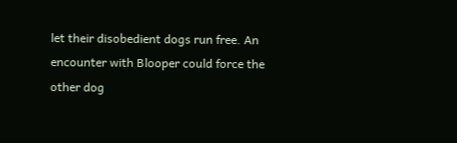let their disobedient dogs run free. An encounter with Blooper could force the other dog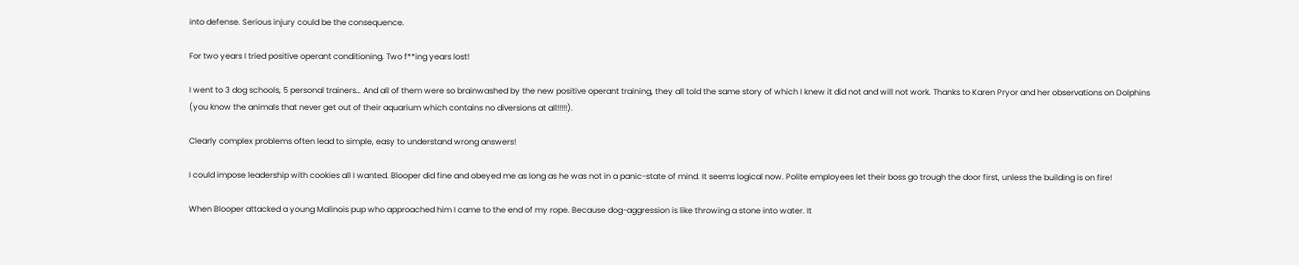into defense. Serious injury could be the consequence.

For two years I tried positive operant conditioning. Two f**ing years lost!

I went to 3 dog schools, 5 personal trainers… And all of them were so brainwashed by the new positive operant training, they all told the same story of which I knew it did not and will not work. Thanks to Karen Pryor and her observations on Dolphins (you know the animals that never get out of their aquarium which contains no diversions at all!!!!!).

Clearly complex problems often lead to simple, easy to understand wrong answers!

I could impose leadership with cookies all I wanted. Blooper did fine and obeyed me as long as he was not in a panic-state of mind. It seems logical now. Polite employees let their boss go trough the door first, unless the building is on fire!

When Blooper attacked a young Malinois pup who approached him I came to the end of my rope. Because dog-aggression is like throwing a stone into water. It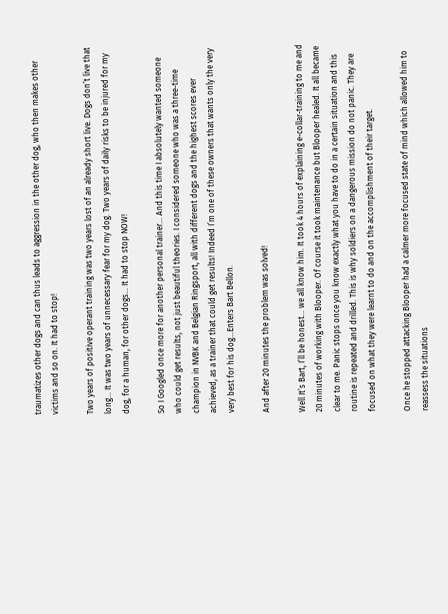traumatizes other dogs and can thus leads to aggression in the other dog, who then makes other victims and so on. It had to stop!

Two years of positive operant training was two years lost of an already short live. Dogs don’t live that long… It was two years of unnecessary fear for my dog. Two years of daily risks to be injured for my dog, for a human, for other dogs… It had to stop NOW!

So I Googled once more for another personal trainer… And this time I absolutely wanted someone who could get results, not just beautiful theories. I considered someone who was a three-time champion in NVBK and Belgian Ringsport, all with different dogs and the highest scores ever achieved, as a trainer that could get results! Indeed I’m one of these owners that wants only the very very best for his dog…Enters Bart Bellon.

And after 20 minutes the problem was solved!

Well It’s Bart, I’ll be honest… we all know him. It took 4 hours of explaining e-collar-training to me and 20 minutes of working with Blooper. Of course it took maintenance but Blooper healed. It all became clear to me. Panic stops once you know exactly what you have to do in a certain situation and this routine is repeated and drilled. This is why soldiers on a dangerous mission do not panic. They are focused on what they were learnt to do and on the accomplishment of their target.

Once he stopped attacking Blooper had a calmer more focused state of mind which allowed him to reassess the situations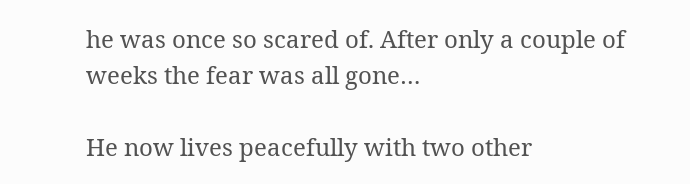he was once so scared of. After only a couple of weeks the fear was all gone…

He now lives peacefully with two other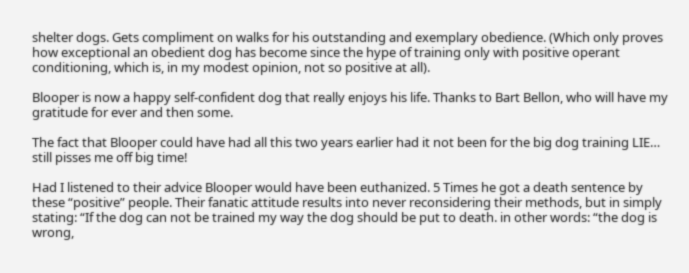shelter dogs. Gets compliment on walks for his outstanding and exemplary obedience. (Which only proves how exceptional an obedient dog has become since the hype of training only with positive operant conditioning, which is, in my modest opinion, not so positive at all).

Blooper is now a happy self-confident dog that really enjoys his life. Thanks to Bart Bellon, who will have my gratitude for ever and then some.

The fact that Blooper could have had all this two years earlier had it not been for the big dog training LIE… still pisses me off big time!

Had I listened to their advice Blooper would have been euthanized. 5 Times he got a death sentence by these “positive” people. Their fanatic attitude results into never reconsidering their methods, but in simply stating: “If the dog can not be trained my way the dog should be put to death. in other words: “the dog is wrong,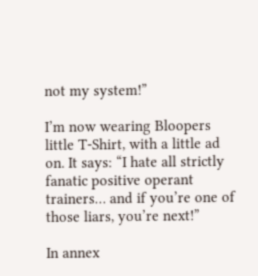not my system!”

I’m now wearing Bloopers little T-Shirt, with a little ad on. It says: “I hate all strictly fanatic positive operant trainers… and if you’re one of those liars, you’re next!”

In annex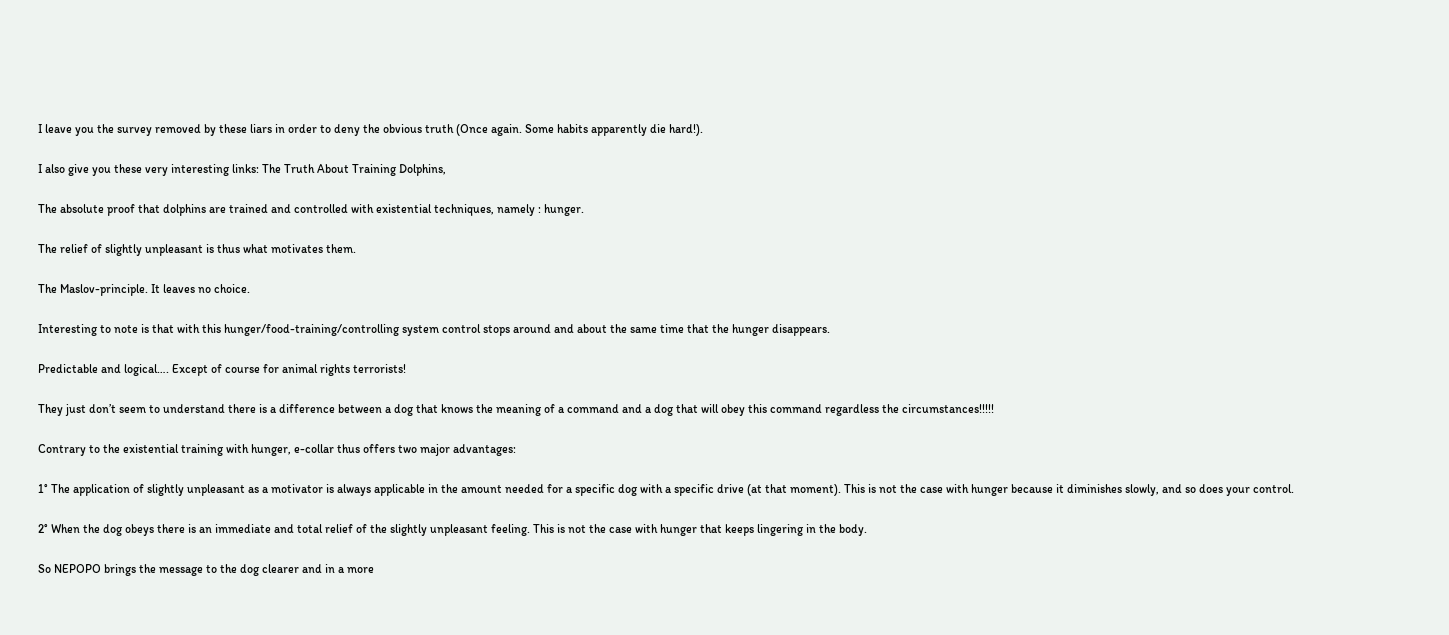I leave you the survey removed by these liars in order to deny the obvious truth (Once again. Some habits apparently die hard!).

I also give you these very interesting links: The Truth About Training Dolphins,

The absolute proof that dolphins are trained and controlled with existential techniques, namely : hunger.

The relief of slightly unpleasant is thus what motivates them.

The Maslov-principle. It leaves no choice.

Interesting to note is that with this hunger/food-training/controlling system control stops around and about the same time that the hunger disappears.

Predictable and logical…. Except of course for animal rights terrorists!

They just don’t seem to understand there is a difference between a dog that knows the meaning of a command and a dog that will obey this command regardless the circumstances!!!!!

Contrary to the existential training with hunger, e-collar thus offers two major advantages:

1° The application of slightly unpleasant as a motivator is always applicable in the amount needed for a specific dog with a specific drive (at that moment). This is not the case with hunger because it diminishes slowly, and so does your control.

2° When the dog obeys there is an immediate and total relief of the slightly unpleasant feeling. This is not the case with hunger that keeps lingering in the body.

So NEPOPO brings the message to the dog clearer and in a more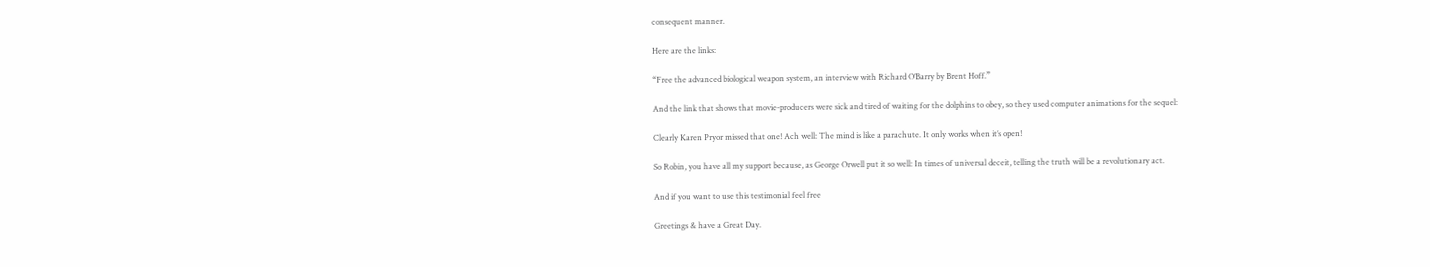consequent manner.

Here are the links:

“Free the advanced biological weapon system, an interview with Richard O’Barry by Brent Hoff.”

And the link that shows that movie-producers were sick and tired of waiting for the dolphins to obey, so they used computer animations for the sequel:

Clearly Karen Pryor missed that one! Ach well: The mind is like a parachute. It only works when it’s open!

So Robin, you have all my support because, as George Orwell put it so well: In times of universal deceit, telling the truth will be a revolutionary act.

And if you want to use this testimonial feel free

Greetings & have a Great Day.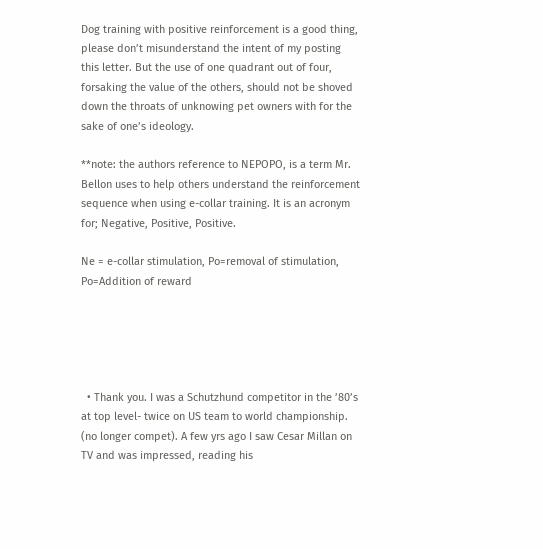Dog training with positive reinforcement is a good thing, please don’t misunderstand the intent of my posting this letter. But the use of one quadrant out of four, forsaking the value of the others, should not be shoved down the throats of unknowing pet owners with for the sake of one’s ideology.

**note: the authors reference to NEPOPO, is a term Mr. Bellon uses to help others understand the reinforcement sequence when using e-collar training. It is an acronym for; Negative, Positive, Positive.

Ne = e-collar stimulation, Po=removal of stimulation, Po=Addition of reward





  • Thank you. I was a Schutzhund competitor in the ’80’s at top level- twice on US team to world championship. (no longer compet). A few yrs ago I saw Cesar Millan on TV and was impressed, reading his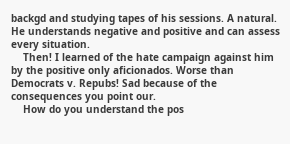backgd and studying tapes of his sessions. A natural. He understands negative and positive and can assess every situation.
    Then! I learned of the hate campaign against him by the positive only aficionados. Worse than Democrats v. Repubs! Sad because of the consequences you point our.
    How do you understand the pos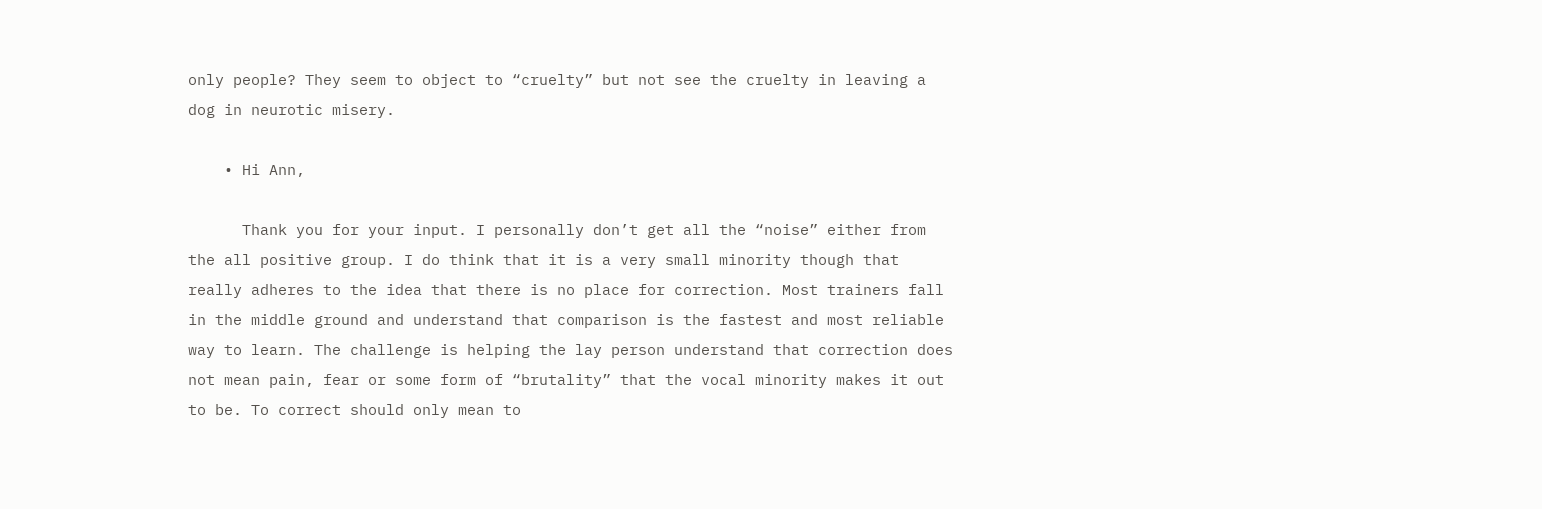only people? They seem to object to “cruelty” but not see the cruelty in leaving a dog in neurotic misery.

    • Hi Ann,

      Thank you for your input. I personally don’t get all the “noise” either from the all positive group. I do think that it is a very small minority though that really adheres to the idea that there is no place for correction. Most trainers fall in the middle ground and understand that comparison is the fastest and most reliable way to learn. The challenge is helping the lay person understand that correction does not mean pain, fear or some form of “brutality” that the vocal minority makes it out to be. To correct should only mean to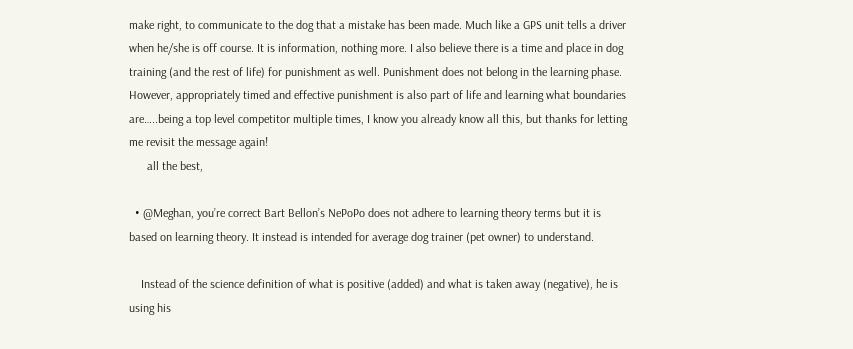make right, to communicate to the dog that a mistake has been made. Much like a GPS unit tells a driver when he/she is off course. It is information, nothing more. I also believe there is a time and place in dog training (and the rest of life) for punishment as well. Punishment does not belong in the learning phase. However, appropriately timed and effective punishment is also part of life and learning what boundaries are…..being a top level competitor multiple times, I know you already know all this, but thanks for letting me revisit the message again!
      all the best,

  • @Meghan, you’re correct Bart Bellon’s NePoPo does not adhere to learning theory terms but it is based on learning theory. It instead is intended for average dog trainer (pet owner) to understand.

    Instead of the science definition of what is positive (added) and what is taken away (negative), he is using his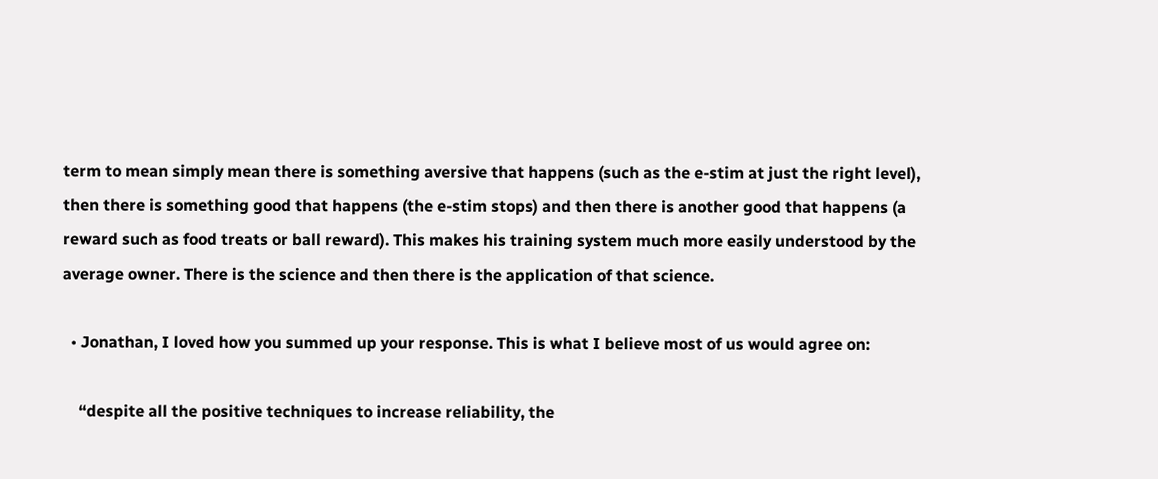term to mean simply mean there is something aversive that happens (such as the e-stim at just the right level), then there is something good that happens (the e-stim stops) and then there is another good that happens (a reward such as food treats or ball reward). This makes his training system much more easily understood by the average owner. There is the science and then there is the application of that science.

  • Jonathan, I loved how you summed up your response. This is what I believe most of us would agree on:

    “despite all the positive techniques to increase reliability, the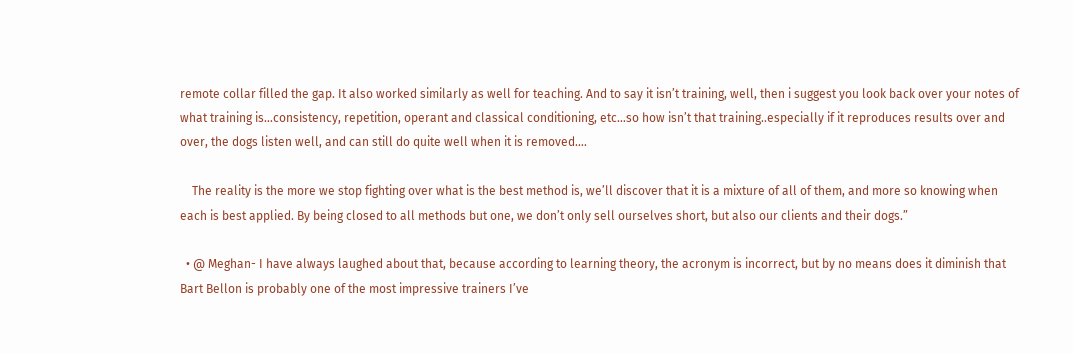remote collar filled the gap. It also worked similarly as well for teaching. And to say it isn’t training, well, then i suggest you look back over your notes of what training is…consistency, repetition, operant and classical conditioning, etc…so how isn’t that training..especially if it reproduces results over and over, the dogs listen well, and can still do quite well when it is removed….

    The reality is the more we stop fighting over what is the best method is, we’ll discover that it is a mixture of all of them, and more so knowing when each is best applied. By being closed to all methods but one, we don’t only sell ourselves short, but also our clients and their dogs.”

  • @ Meghan- I have always laughed about that, because according to learning theory, the acronym is incorrect, but by no means does it diminish that Bart Bellon is probably one of the most impressive trainers I’ve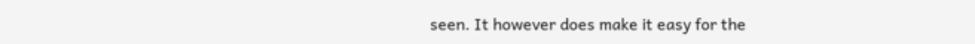seen. It however does make it easy for the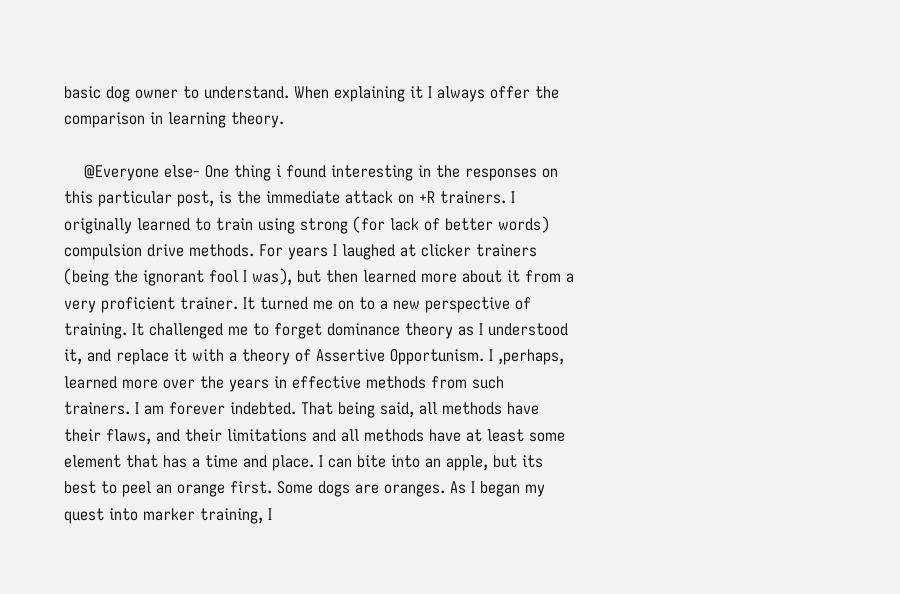basic dog owner to understand. When explaining it I always offer the comparison in learning theory.

    @Everyone else- One thing i found interesting in the responses on this particular post, is the immediate attack on +R trainers. I originally learned to train using strong (for lack of better words) compulsion drive methods. For years I laughed at clicker trainers (being the ignorant fool I was), but then learned more about it from a very proficient trainer. It turned me on to a new perspective of training. It challenged me to forget dominance theory as I understood it, and replace it with a theory of Assertive Opportunism. I ,perhaps, learned more over the years in effective methods from such trainers. I am forever indebted. That being said, all methods have their flaws, and their limitations and all methods have at least some element that has a time and place. I can bite into an apple, but its best to peel an orange first. Some dogs are oranges. As I began my quest into marker training, I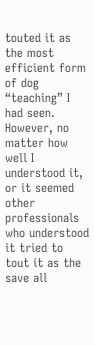touted it as the most efficient form of dog “teaching” I had seen. However, no matter how well I understood it, or it seemed other professionals who understood it tried to tout it as the save all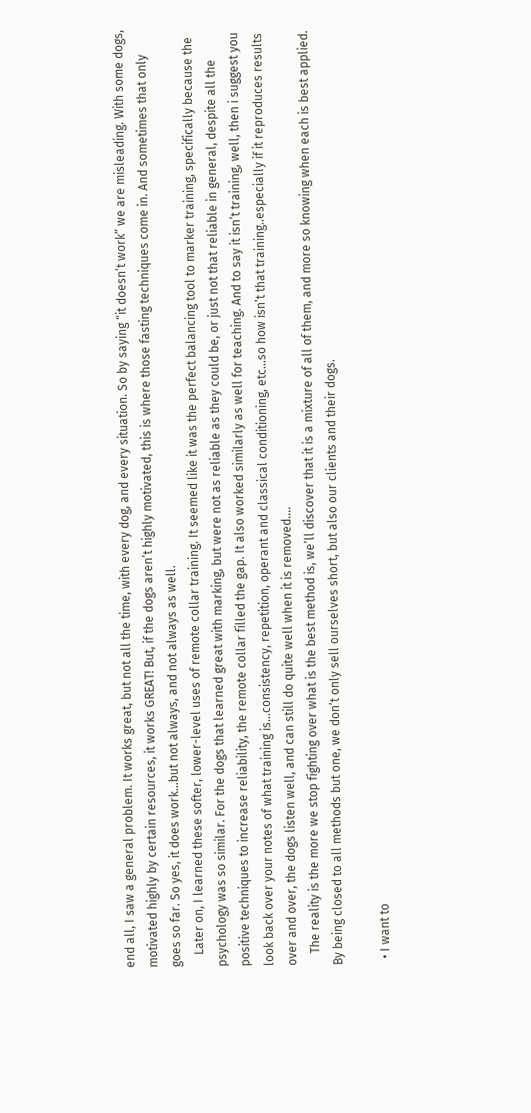end all, I saw a general problem. It works great, but not all the time, with every dog, and every situation. So by saying “it doesn’t work” we are misleading. With some dogs, motivated highly by certain resources, it works GREAT! But, if the dogs aren’t highly motivated, this is where those fasting techniques come in. And sometimes that only goes so far. So yes, it does work…but not always, and not always as well.
    Later on, I learned these softer, lower-level uses of remote collar training. It seemed like it was the perfect balancing tool to marker training, specifically because the psychology was so similar. For the dogs that learned great with marking, but were not as reliable as they could be, or just not that reliable in general, despite all the positive techniques to increase reliability, the remote collar filled the gap. It also worked similarly as well for teaching. And to say it isn’t training, well, then i suggest you look back over your notes of what training is…consistency, repetition, operant and classical conditioning, etc…so how isn’t that training..especially if it reproduces results over and over, the dogs listen well, and can still do quite well when it is removed….
    The reality is the more we stop fighting over what is the best method is, we’ll discover that it is a mixture of all of them, and more so knowing when each is best applied. By being closed to all methods but one, we don’t only sell ourselves short, but also our clients and their dogs.

  • I want to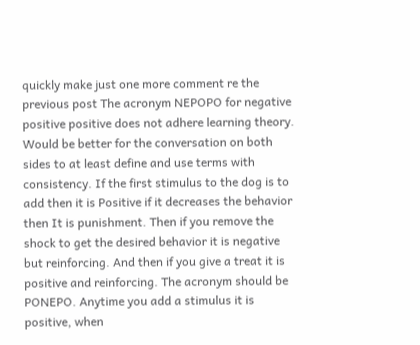quickly make just one more comment re the previous post The acronym NEPOPO for negative positive positive does not adhere learning theory. Would be better for the conversation on both sides to at least define and use terms with consistency. If the first stimulus to the dog is to add then it is Positive if it decreases the behavior then It is punishment. Then if you remove the shock to get the desired behavior it is negative but reinforcing. And then if you give a treat it is positive and reinforcing. The acronym should be PONEPO. Anytime you add a stimulus it is positive, when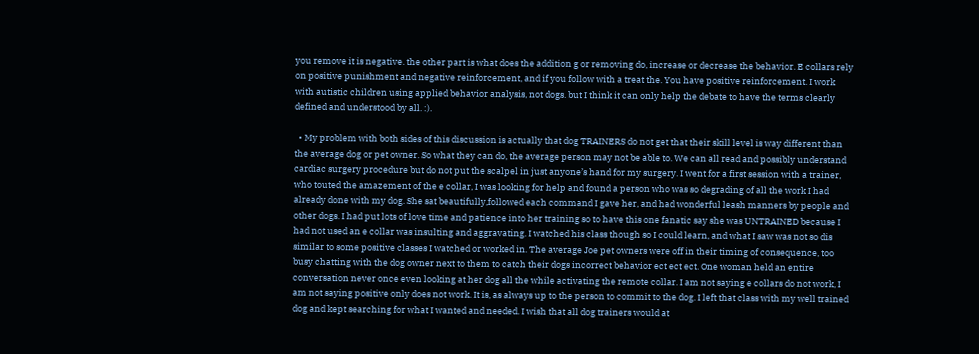you remove it is negative. the other part is what does the addition g or removing do, increase or decrease the behavior. E collars rely on positive punishment and negative reinforcement, and if you follow with a treat the. You have positive reinforcement. I work with autistic children using applied behavior analysis, not dogs. but I think it can only help the debate to have the terms clearly defined and understood by all. :).

  • My problem with both sides of this discussion is actually that dog TRAINERS do not get that their skill level is way different than the average dog or pet owner. So what they can do, the average person may not be able to. We can all read and possibly understand cardiac surgery procedure but do not put the scalpel in just anyone’s hand for my surgery. I went for a first session with a trainer, who touted the amazement of the e collar, I was looking for help and found a person who was so degrading of all the work I had already done with my dog. She sat beautifully,followed each command I gave her, and had wonderful leash manners by people and other dogs. I had put lots of love time and patience into her training so to have this one fanatic say she was UNTRAINED because I had not used an e collar was insulting and aggravating. I watched his class though so I could learn, and what I saw was not so dis similar to some positive classes I watched or worked in. The average Joe pet owners were off in their timing of consequence, too busy chatting with the dog owner next to them to catch their dogs incorrect behavior ect ect ect. One woman held an entire conversation never once even looking at her dog all the while activating the remote collar. I am not saying e collars do not work, I am not saying positive only does not work. It is, as always up to the person to commit to the dog. I left that class with my well trained dog and kept searching for what I wanted and needed. I wish that all dog trainers would at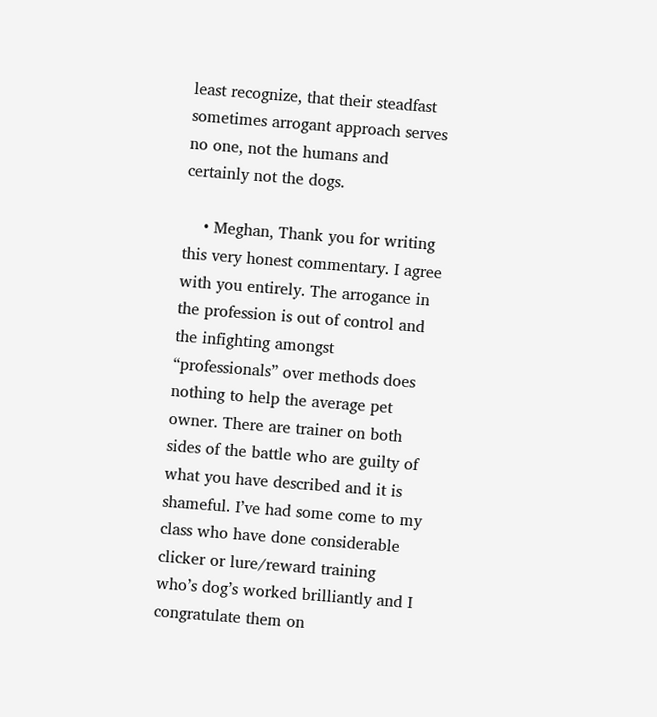least recognize, that their steadfast sometimes arrogant approach serves no one, not the humans and certainly not the dogs.

    • Meghan, Thank you for writing this very honest commentary. I agree with you entirely. The arrogance in the profession is out of control and the infighting amongst “professionals” over methods does nothing to help the average pet owner. There are trainer on both sides of the battle who are guilty of what you have described and it is shameful. I’ve had some come to my class who have done considerable clicker or lure/reward training who’s dog’s worked brilliantly and I congratulate them on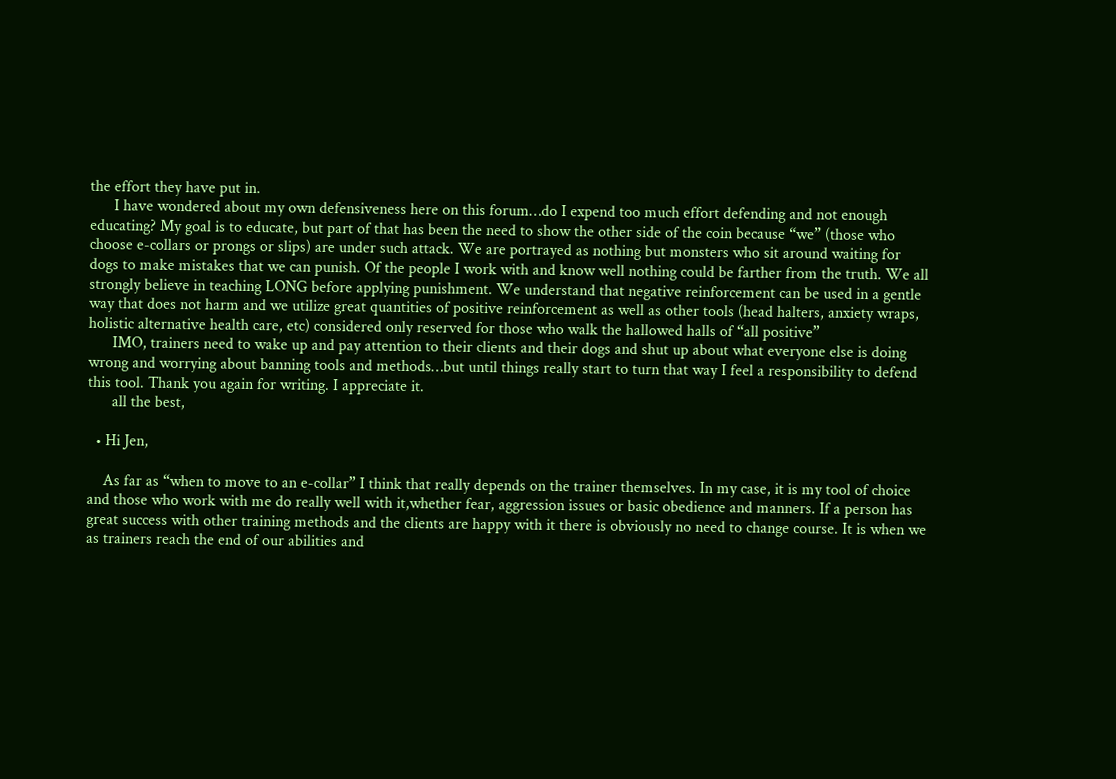the effort they have put in.
      I have wondered about my own defensiveness here on this forum…do I expend too much effort defending and not enough educating? My goal is to educate, but part of that has been the need to show the other side of the coin because “we” (those who choose e-collars or prongs or slips) are under such attack. We are portrayed as nothing but monsters who sit around waiting for dogs to make mistakes that we can punish. Of the people I work with and know well nothing could be farther from the truth. We all strongly believe in teaching LONG before applying punishment. We understand that negative reinforcement can be used in a gentle way that does not harm and we utilize great quantities of positive reinforcement as well as other tools (head halters, anxiety wraps, holistic alternative health care, etc) considered only reserved for those who walk the hallowed halls of “all positive”
      IMO, trainers need to wake up and pay attention to their clients and their dogs and shut up about what everyone else is doing wrong and worrying about banning tools and methods…but until things really start to turn that way I feel a responsibility to defend this tool. Thank you again for writing. I appreciate it.
      all the best,

  • Hi Jen,

    As far as “when to move to an e-collar” I think that really depends on the trainer themselves. In my case, it is my tool of choice and those who work with me do really well with it,whether fear, aggression issues or basic obedience and manners. If a person has great success with other training methods and the clients are happy with it there is obviously no need to change course. It is when we as trainers reach the end of our abilities and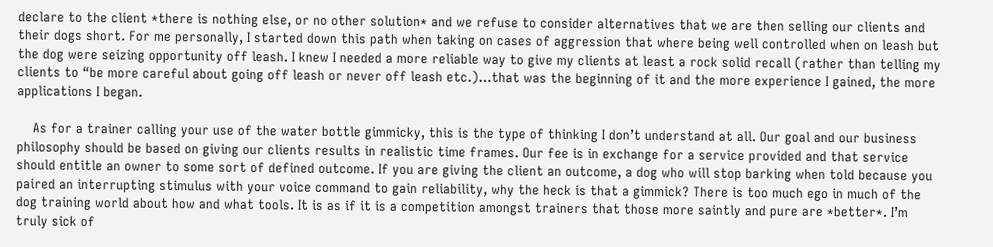declare to the client *there is nothing else, or no other solution* and we refuse to consider alternatives that we are then selling our clients and their dogs short. For me personally, I started down this path when taking on cases of aggression that where being well controlled when on leash but the dog were seizing opportunity off leash. I knew I needed a more reliable way to give my clients at least a rock solid recall (rather than telling my clients to “be more careful about going off leash or never off leash etc.)…that was the beginning of it and the more experience I gained, the more applications I began.

    As for a trainer calling your use of the water bottle gimmicky, this is the type of thinking I don’t understand at all. Our goal and our business philosophy should be based on giving our clients results in realistic time frames. Our fee is in exchange for a service provided and that service should entitle an owner to some sort of defined outcome. If you are giving the client an outcome, a dog who will stop barking when told because you paired an interrupting stimulus with your voice command to gain reliability, why the heck is that a gimmick? There is too much ego in much of the dog training world about how and what tools. It is as if it is a competition amongst trainers that those more saintly and pure are *better*. I’m truly sick of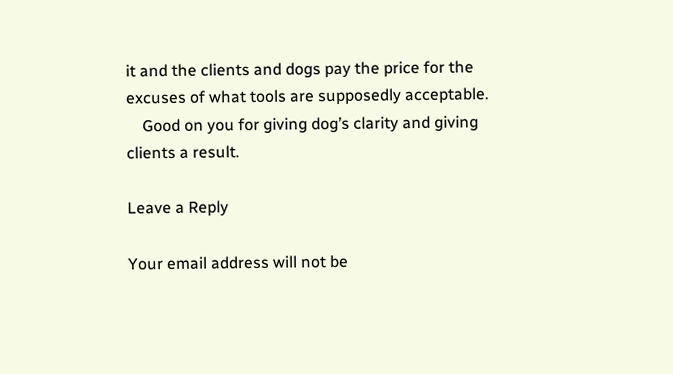it and the clients and dogs pay the price for the excuses of what tools are supposedly acceptable.
    Good on you for giving dog’s clarity and giving clients a result.

Leave a Reply

Your email address will not be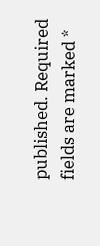published. Required fields are marked *